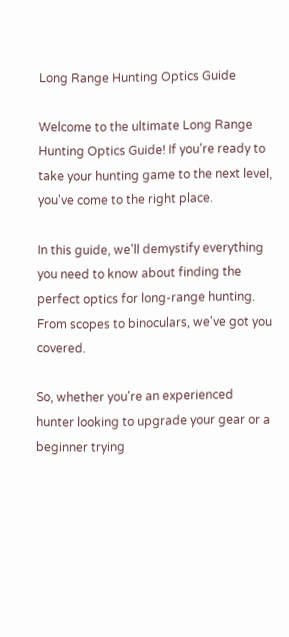Long Range Hunting Optics Guide

Welcome to the ultimate Long Range Hunting Optics Guide! If you're ready to take your hunting game to the next level, you've come to the right place.

In this guide, we'll demystify everything you need to know about finding the perfect optics for long-range hunting. From scopes to binoculars, we've got you covered.

So, whether you're an experienced hunter looking to upgrade your gear or a beginner trying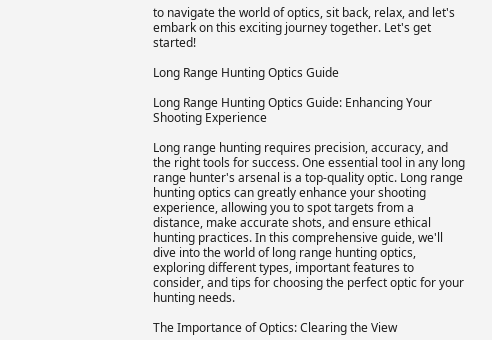to navigate the world of optics, sit back, relax, and let's embark on this exciting journey together. Let's get started!

Long Range Hunting Optics Guide

Long Range Hunting Optics Guide: Enhancing Your Shooting Experience

Long range hunting requires precision, accuracy, and the right tools for success. One essential tool in any long range hunter's arsenal is a top-quality optic. Long range hunting optics can greatly enhance your shooting experience, allowing you to spot targets from a distance, make accurate shots, and ensure ethical hunting practices. In this comprehensive guide, we'll dive into the world of long range hunting optics, exploring different types, important features to consider, and tips for choosing the perfect optic for your hunting needs.

The Importance of Optics: Clearing the View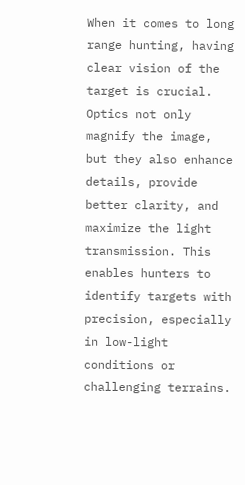When it comes to long range hunting, having clear vision of the target is crucial. Optics not only magnify the image, but they also enhance details, provide better clarity, and maximize the light transmission. This enables hunters to identify targets with precision, especially in low-light conditions or challenging terrains.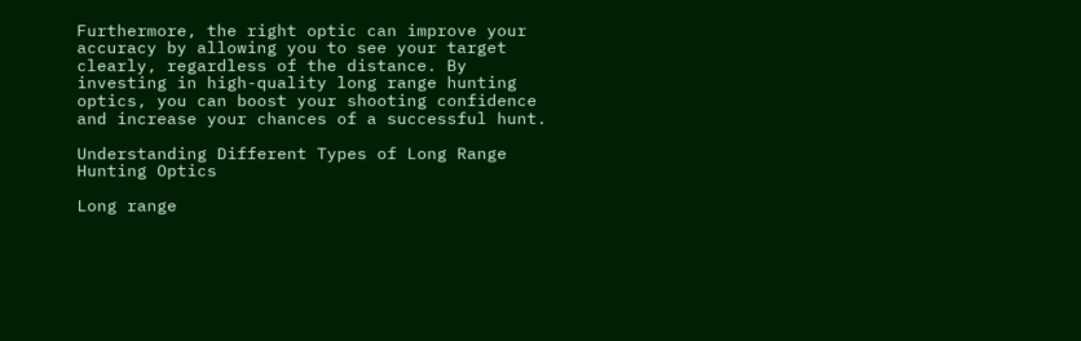Furthermore, the right optic can improve your accuracy by allowing you to see your target clearly, regardless of the distance. By investing in high-quality long range hunting optics, you can boost your shooting confidence and increase your chances of a successful hunt.

Understanding Different Types of Long Range Hunting Optics

Long range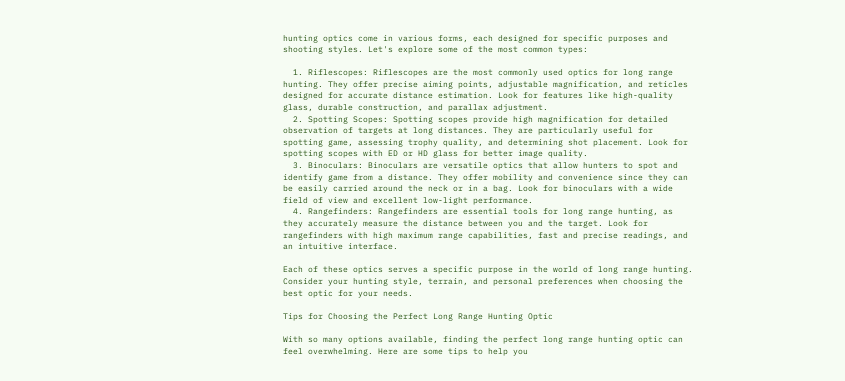hunting optics come in various forms, each designed for specific purposes and shooting styles. Let's explore some of the most common types:

  1. Riflescopes: Riflescopes are the most commonly used optics for long range hunting. They offer precise aiming points, adjustable magnification, and reticles designed for accurate distance estimation. Look for features like high-quality glass, durable construction, and parallax adjustment.
  2. Spotting Scopes: Spotting scopes provide high magnification for detailed observation of targets at long distances. They are particularly useful for spotting game, assessing trophy quality, and determining shot placement. Look for spotting scopes with ED or HD glass for better image quality.
  3. Binoculars: Binoculars are versatile optics that allow hunters to spot and identify game from a distance. They offer mobility and convenience since they can be easily carried around the neck or in a bag. Look for binoculars with a wide field of view and excellent low-light performance.
  4. Rangefinders: Rangefinders are essential tools for long range hunting, as they accurately measure the distance between you and the target. Look for rangefinders with high maximum range capabilities, fast and precise readings, and an intuitive interface.

Each of these optics serves a specific purpose in the world of long range hunting. Consider your hunting style, terrain, and personal preferences when choosing the best optic for your needs.

Tips for Choosing the Perfect Long Range Hunting Optic

With so many options available, finding the perfect long range hunting optic can feel overwhelming. Here are some tips to help you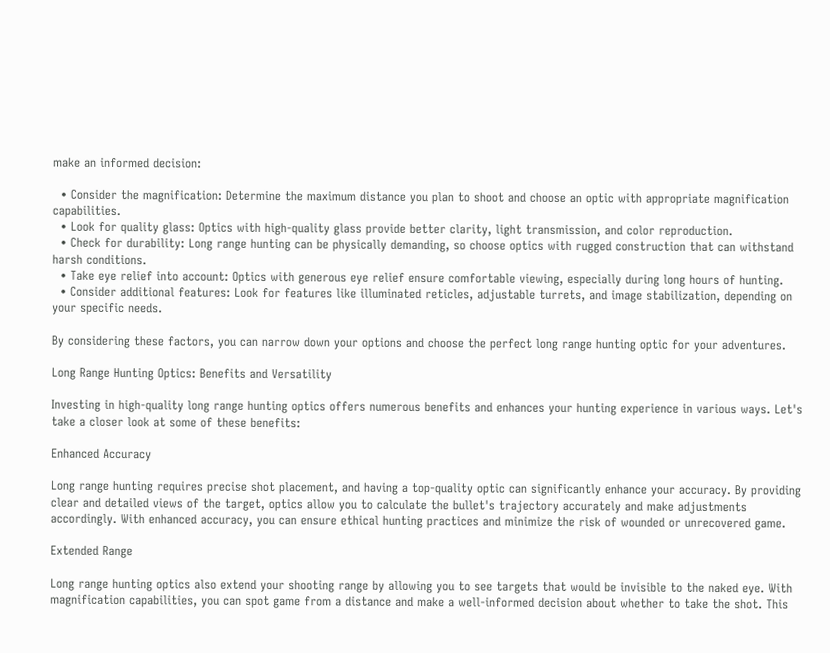make an informed decision:

  • Consider the magnification: Determine the maximum distance you plan to shoot and choose an optic with appropriate magnification capabilities.
  • Look for quality glass: Optics with high-quality glass provide better clarity, light transmission, and color reproduction.
  • Check for durability: Long range hunting can be physically demanding, so choose optics with rugged construction that can withstand harsh conditions.
  • Take eye relief into account: Optics with generous eye relief ensure comfortable viewing, especially during long hours of hunting.
  • Consider additional features: Look for features like illuminated reticles, adjustable turrets, and image stabilization, depending on your specific needs.

By considering these factors, you can narrow down your options and choose the perfect long range hunting optic for your adventures.

Long Range Hunting Optics: Benefits and Versatility

Investing in high-quality long range hunting optics offers numerous benefits and enhances your hunting experience in various ways. Let's take a closer look at some of these benefits:

Enhanced Accuracy

Long range hunting requires precise shot placement, and having a top-quality optic can significantly enhance your accuracy. By providing clear and detailed views of the target, optics allow you to calculate the bullet's trajectory accurately and make adjustments accordingly. With enhanced accuracy, you can ensure ethical hunting practices and minimize the risk of wounded or unrecovered game.

Extended Range

Long range hunting optics also extend your shooting range by allowing you to see targets that would be invisible to the naked eye. With magnification capabilities, you can spot game from a distance and make a well-informed decision about whether to take the shot. This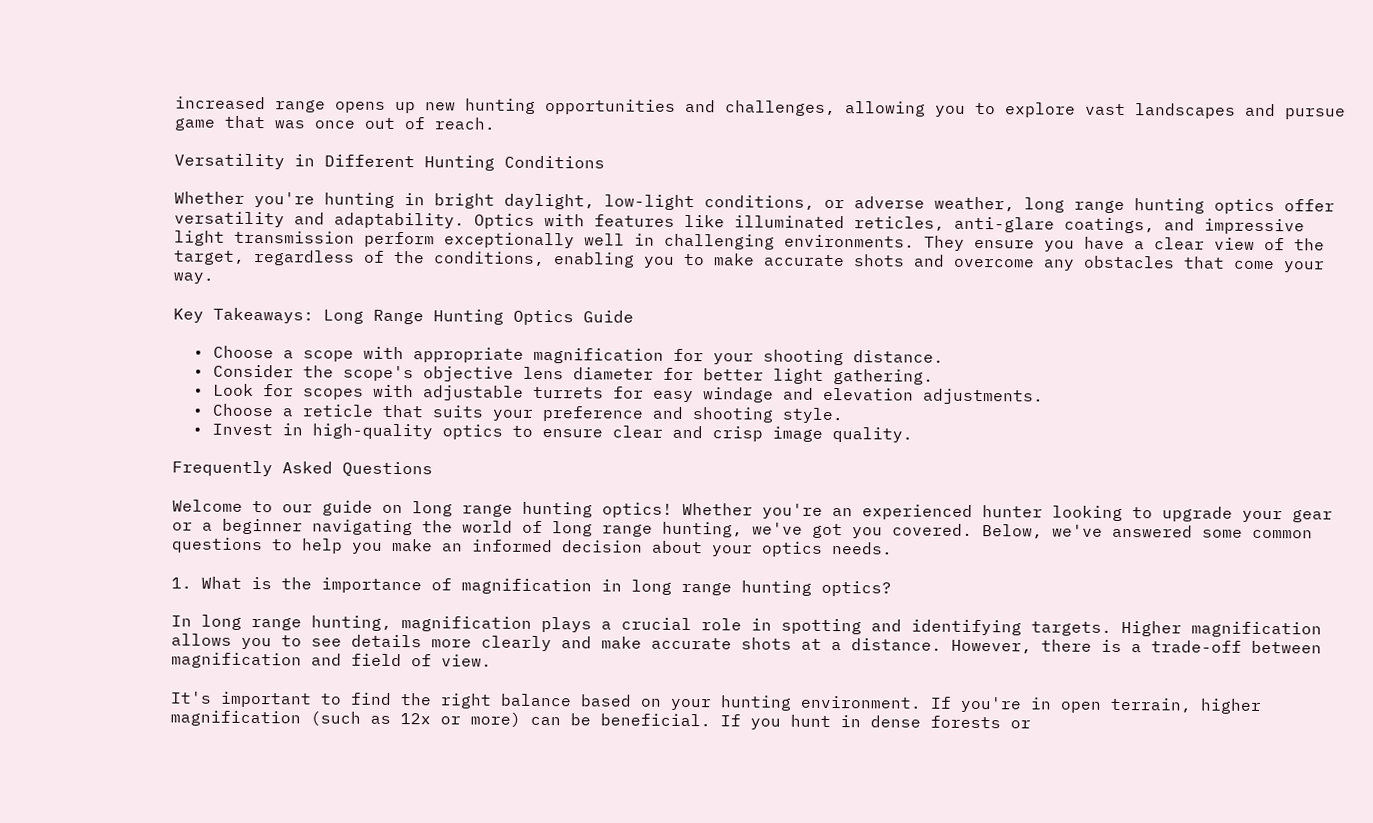increased range opens up new hunting opportunities and challenges, allowing you to explore vast landscapes and pursue game that was once out of reach.

Versatility in Different Hunting Conditions

Whether you're hunting in bright daylight, low-light conditions, or adverse weather, long range hunting optics offer versatility and adaptability. Optics with features like illuminated reticles, anti-glare coatings, and impressive light transmission perform exceptionally well in challenging environments. They ensure you have a clear view of the target, regardless of the conditions, enabling you to make accurate shots and overcome any obstacles that come your way.

Key Takeaways: Long Range Hunting Optics Guide

  • Choose a scope with appropriate magnification for your shooting distance.
  • Consider the scope's objective lens diameter for better light gathering.
  • Look for scopes with adjustable turrets for easy windage and elevation adjustments.
  • Choose a reticle that suits your preference and shooting style.
  • Invest in high-quality optics to ensure clear and crisp image quality.

Frequently Asked Questions

Welcome to our guide on long range hunting optics! Whether you're an experienced hunter looking to upgrade your gear or a beginner navigating the world of long range hunting, we've got you covered. Below, we've answered some common questions to help you make an informed decision about your optics needs.

1. What is the importance of magnification in long range hunting optics?

In long range hunting, magnification plays a crucial role in spotting and identifying targets. Higher magnification allows you to see details more clearly and make accurate shots at a distance. However, there is a trade-off between magnification and field of view.

It's important to find the right balance based on your hunting environment. If you're in open terrain, higher magnification (such as 12x or more) can be beneficial. If you hunt in dense forests or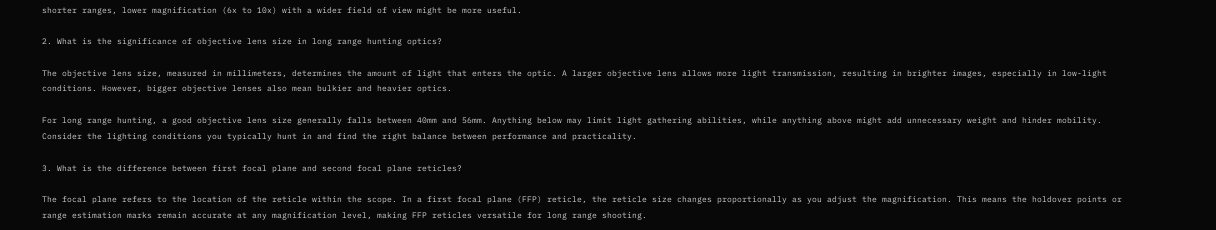shorter ranges, lower magnification (6x to 10x) with a wider field of view might be more useful.

2. What is the significance of objective lens size in long range hunting optics?

The objective lens size, measured in millimeters, determines the amount of light that enters the optic. A larger objective lens allows more light transmission, resulting in brighter images, especially in low-light conditions. However, bigger objective lenses also mean bulkier and heavier optics.

For long range hunting, a good objective lens size generally falls between 40mm and 56mm. Anything below may limit light gathering abilities, while anything above might add unnecessary weight and hinder mobility. Consider the lighting conditions you typically hunt in and find the right balance between performance and practicality.

3. What is the difference between first focal plane and second focal plane reticles?

The focal plane refers to the location of the reticle within the scope. In a first focal plane (FFP) reticle, the reticle size changes proportionally as you adjust the magnification. This means the holdover points or range estimation marks remain accurate at any magnification level, making FFP reticles versatile for long range shooting.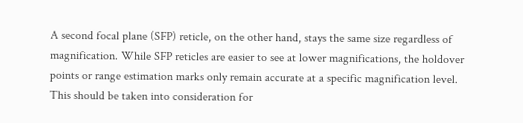A second focal plane (SFP) reticle, on the other hand, stays the same size regardless of magnification. While SFP reticles are easier to see at lower magnifications, the holdover points or range estimation marks only remain accurate at a specific magnification level. This should be taken into consideration for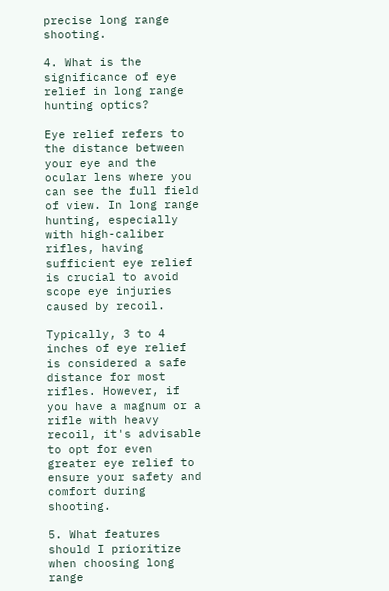precise long range shooting.

4. What is the significance of eye relief in long range hunting optics?

Eye relief refers to the distance between your eye and the ocular lens where you can see the full field of view. In long range hunting, especially with high-caliber rifles, having sufficient eye relief is crucial to avoid scope eye injuries caused by recoil.

Typically, 3 to 4 inches of eye relief is considered a safe distance for most rifles. However, if you have a magnum or a rifle with heavy recoil, it's advisable to opt for even greater eye relief to ensure your safety and comfort during shooting.

5. What features should I prioritize when choosing long range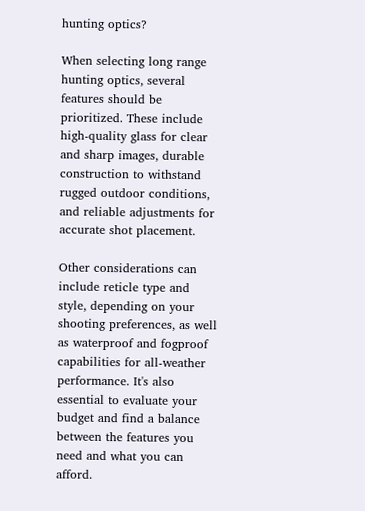hunting optics?

When selecting long range hunting optics, several features should be prioritized. These include high-quality glass for clear and sharp images, durable construction to withstand rugged outdoor conditions, and reliable adjustments for accurate shot placement.

Other considerations can include reticle type and style, depending on your shooting preferences, as well as waterproof and fogproof capabilities for all-weather performance. It's also essential to evaluate your budget and find a balance between the features you need and what you can afford.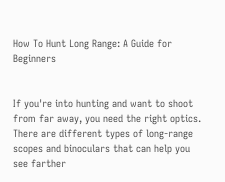How To Hunt Long Range: A Guide for Beginners


If you're into hunting and want to shoot from far away, you need the right optics. There are different types of long-range scopes and binoculars that can help you see farther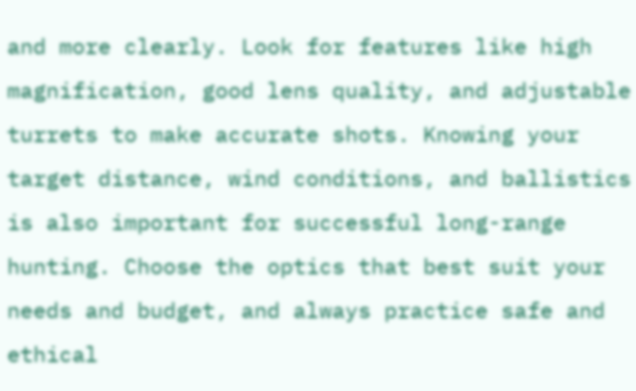and more clearly. Look for features like high magnification, good lens quality, and adjustable turrets to make accurate shots. Knowing your target distance, wind conditions, and ballistics is also important for successful long-range hunting. Choose the optics that best suit your needs and budget, and always practice safe and ethical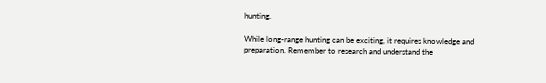hunting.

While long-range hunting can be exciting, it requires knowledge and preparation. Remember to research and understand the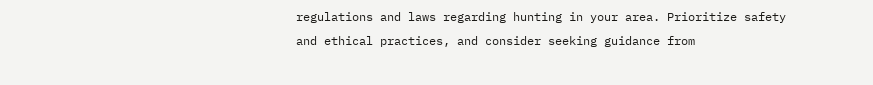regulations and laws regarding hunting in your area. Prioritize safety and ethical practices, and consider seeking guidance from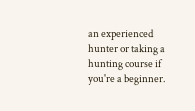an experienced hunter or taking a hunting course if you're a beginner.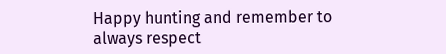Happy hunting and remember to always respect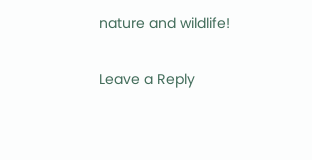nature and wildlife!

Leave a Reply